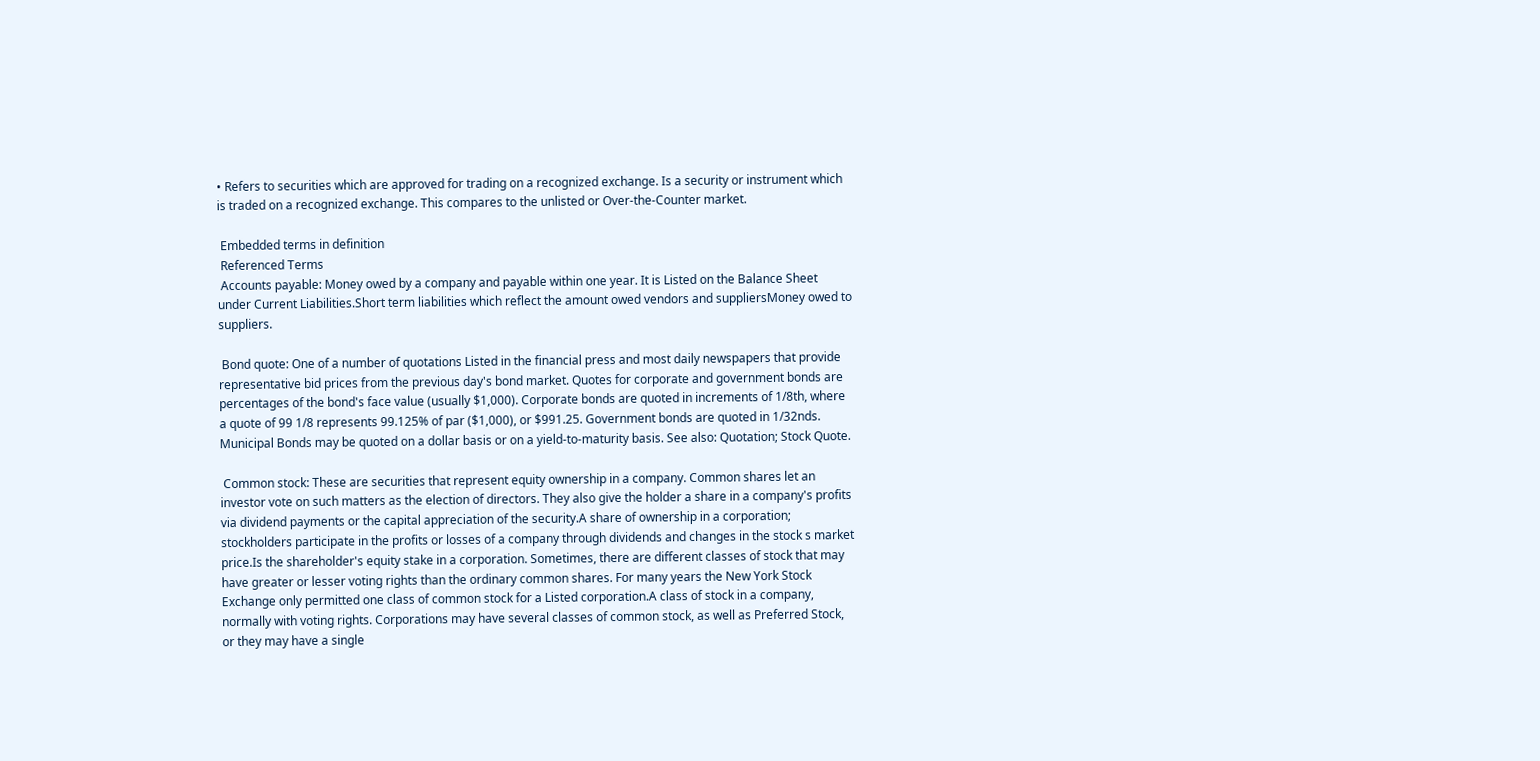• Refers to securities which are approved for trading on a recognized exchange. Is a security or instrument which is traded on a recognized exchange. This compares to the unlisted or Over-the-Counter market.

 Embedded terms in definition
 Referenced Terms
 Accounts payable: Money owed by a company and payable within one year. It is Listed on the Balance Sheet under Current Liabilities.Short term liabilities which reflect the amount owed vendors and suppliersMoney owed to suppliers.

 Bond quote: One of a number of quotations Listed in the financial press and most daily newspapers that provide representative bid prices from the previous day's bond market. Quotes for corporate and government bonds are percentages of the bond's face value (usually $1,000). Corporate bonds are quoted in increments of 1/8th, where a quote of 99 1/8 represents 99.125% of par ($1,000), or $991.25. Government bonds are quoted in 1/32nds. Municipal Bonds may be quoted on a dollar basis or on a yield-to-maturity basis. See also: Quotation; Stock Quote.

 Common stock: These are securities that represent equity ownership in a company. Common shares let an investor vote on such matters as the election of directors. They also give the holder a share in a company's profits via dividend payments or the capital appreciation of the security.A share of ownership in a corporation; stockholders participate in the profits or losses of a company through dividends and changes in the stock s market price.Is the shareholder's equity stake in a corporation. Sometimes, there are different classes of stock that may have greater or lesser voting rights than the ordinary common shares. For many years the New York Stock Exchange only permitted one class of common stock for a Listed corporation.A class of stock in a company, normally with voting rights. Corporations may have several classes of common stock, as well as Preferred Stock, or they may have a single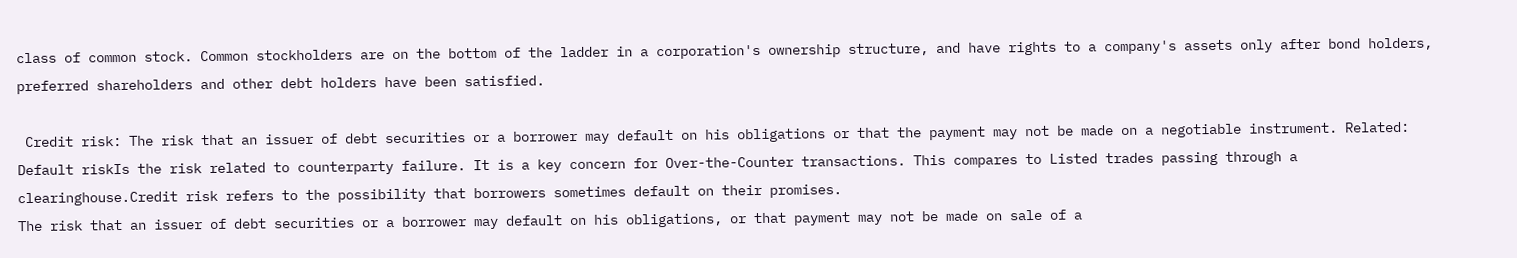class of common stock. Common stockholders are on the bottom of the ladder in a corporation's ownership structure, and have rights to a company's assets only after bond holders, preferred shareholders and other debt holders have been satisfied.

 Credit risk: The risk that an issuer of debt securities or a borrower may default on his obligations or that the payment may not be made on a negotiable instrument. Related: Default riskIs the risk related to counterparty failure. It is a key concern for Over-the-Counter transactions. This compares to Listed trades passing through a clearinghouse.Credit risk refers to the possibility that borrowers sometimes default on their promises.
The risk that an issuer of debt securities or a borrower may default on his obligations, or that payment may not be made on sale of a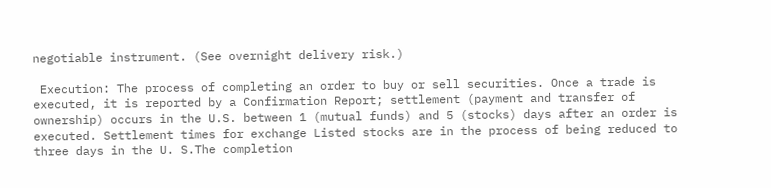negotiable instrument. (See overnight delivery risk.)

 Execution: The process of completing an order to buy or sell securities. Once a trade is executed, it is reported by a Confirmation Report; settlement (payment and transfer of ownership) occurs in the U.S. between 1 (mutual funds) and 5 (stocks) days after an order is executed. Settlement times for exchange Listed stocks are in the process of being reduced to three days in the U. S.The completion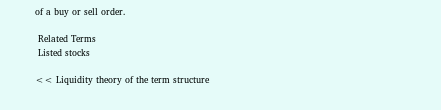of a buy or sell order.

 Related Terms
 Listed stocks

<< Liquidity theory of the term structure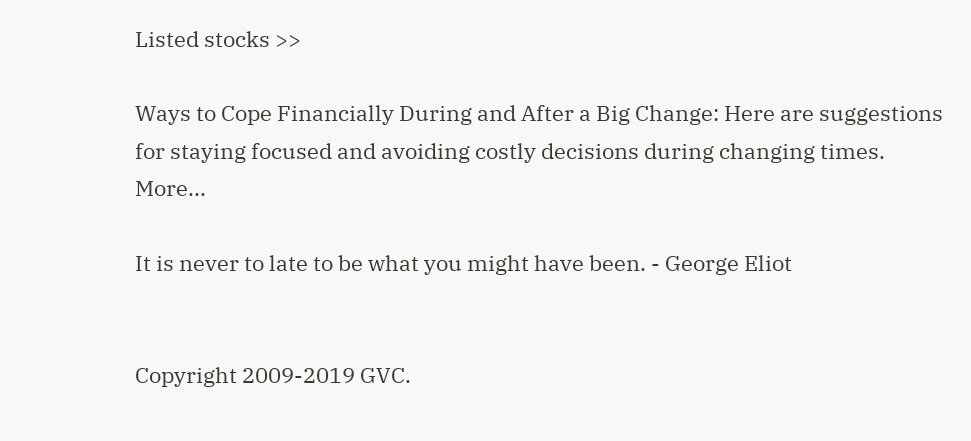Listed stocks >>

Ways to Cope Financially During and After a Big Change: Here are suggestions for staying focused and avoiding costly decisions during changing times. More...

It is never to late to be what you might have been. - George Eliot


Copyright 2009-2019 GVC.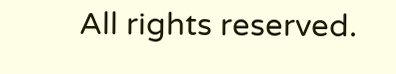All rights reserved.